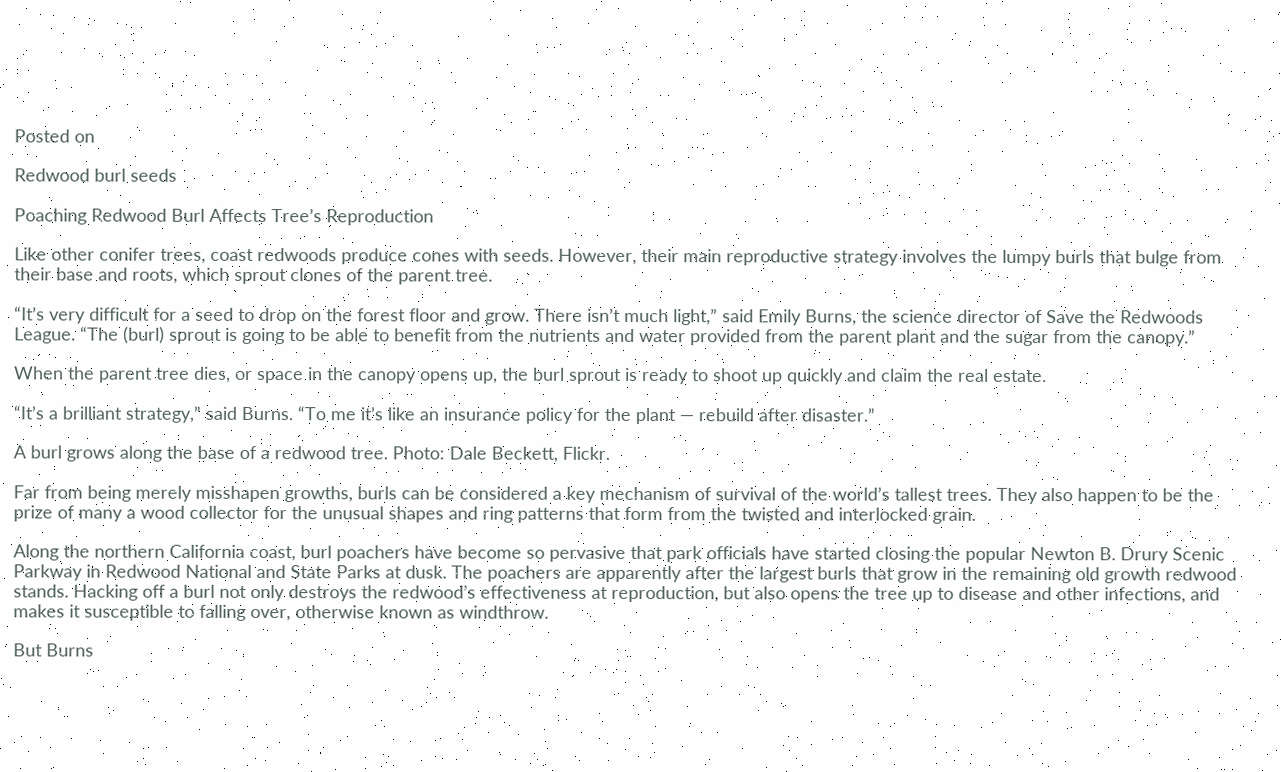Posted on

Redwood burl seeds

Poaching Redwood Burl Affects Tree’s Reproduction

Like other conifer trees, coast redwoods produce cones with seeds. However, their main reproductive strategy involves the lumpy burls that bulge from their base and roots, which sprout clones of the parent tree.

“It’s very difficult for a seed to drop on the forest floor and grow. There isn’t much light,” said Emily Burns, the science director of Save the Redwoods League. “The (burl) sprout is going to be able to benefit from the nutrients and water provided from the parent plant and the sugar from the canopy.”

When the parent tree dies, or space in the canopy opens up, the burl sprout is ready to shoot up quickly and claim the real estate.

“It’s a brilliant strategy,” said Burns. “To me it’s like an insurance policy for the plant — rebuild after disaster.”

A burl grows along the base of a redwood tree. Photo: Dale Beckett, Flickr.

Far from being merely misshapen growths, burls can be considered a key mechanism of survival of the world’s tallest trees. They also happen to be the prize of many a wood collector for the unusual shapes and ring patterns that form from the twisted and interlocked grain.

Along the northern California coast, burl poachers have become so pervasive that park officials have started closing the popular Newton B. Drury Scenic Parkway in Redwood National and State Parks at dusk. The poachers are apparently after the largest burls that grow in the remaining old growth redwood stands. Hacking off a burl not only destroys the redwood’s effectiveness at reproduction, but also opens the tree up to disease and other infections, and makes it susceptible to falling over, otherwise known as windthrow.

But Burns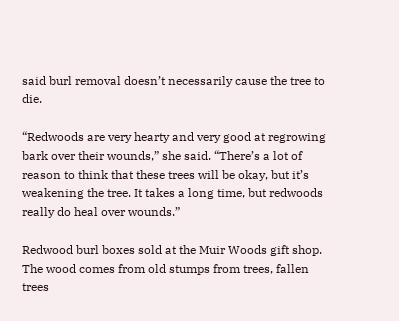said burl removal doesn’t necessarily cause the tree to die.

“Redwoods are very hearty and very good at regrowing bark over their wounds,” she said. “There’s a lot of reason to think that these trees will be okay, but it’s weakening the tree. It takes a long time, but redwoods really do heal over wounds.”

Redwood burl boxes sold at the Muir Woods gift shop. The wood comes from old stumps from trees, fallen trees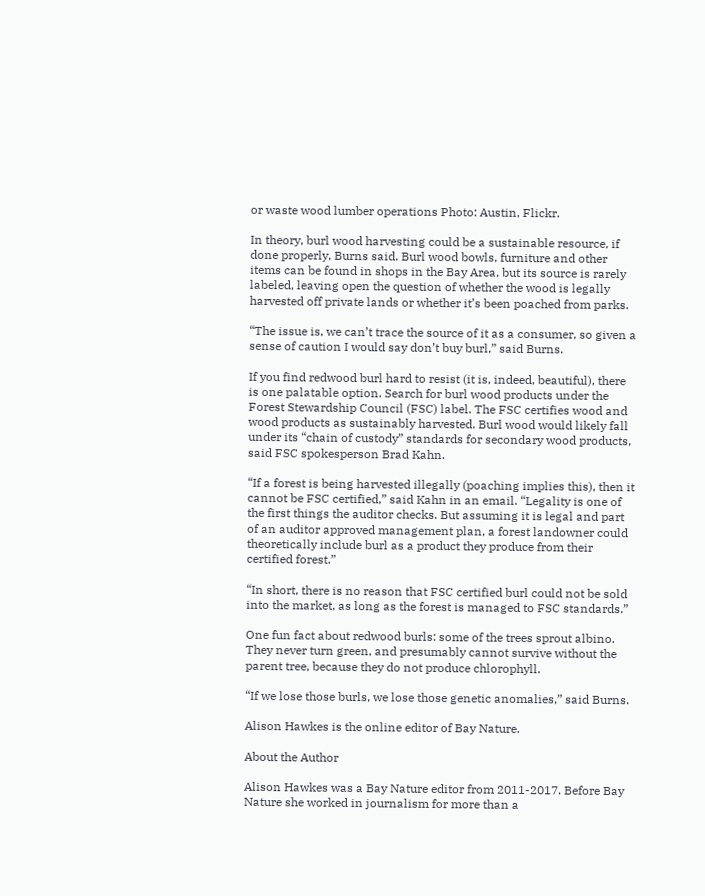or waste wood lumber operations Photo: Austin, Flickr.

In theory, burl wood harvesting could be a sustainable resource, if done properly, Burns said. Burl wood bowls, furniture and other items can be found in shops in the Bay Area, but its source is rarely labeled, leaving open the question of whether the wood is legally harvested off private lands or whether it’s been poached from parks.

“The issue is, we can’t trace the source of it as a consumer, so given a sense of caution I would say don’t buy burl,” said Burns.

If you find redwood burl hard to resist (it is, indeed, beautiful), there is one palatable option. Search for burl wood products under the Forest Stewardship Council (FSC) label. The FSC certifies wood and wood products as sustainably harvested. Burl wood would likely fall under its “chain of custody” standards for secondary wood products, said FSC spokesperson Brad Kahn.

“If a forest is being harvested illegally (poaching implies this), then it cannot be FSC certified,” said Kahn in an email. “Legality is one of the first things the auditor checks. But assuming it is legal and part of an auditor approved management plan, a forest landowner could theoretically include burl as a product they produce from their certified forest.”

“In short, there is no reason that FSC certified burl could not be sold into the market, as long as the forest is managed to FSC standards.”

One fun fact about redwood burls: some of the trees sprout albino. They never turn green, and presumably cannot survive without the parent tree, because they do not produce chlorophyll.

“If we lose those burls, we lose those genetic anomalies,” said Burns.

Alison Hawkes is the online editor of Bay Nature.

About the Author

Alison Hawkes was a Bay Nature editor from 2011-2017. Before Bay Nature she worked in journalism for more than a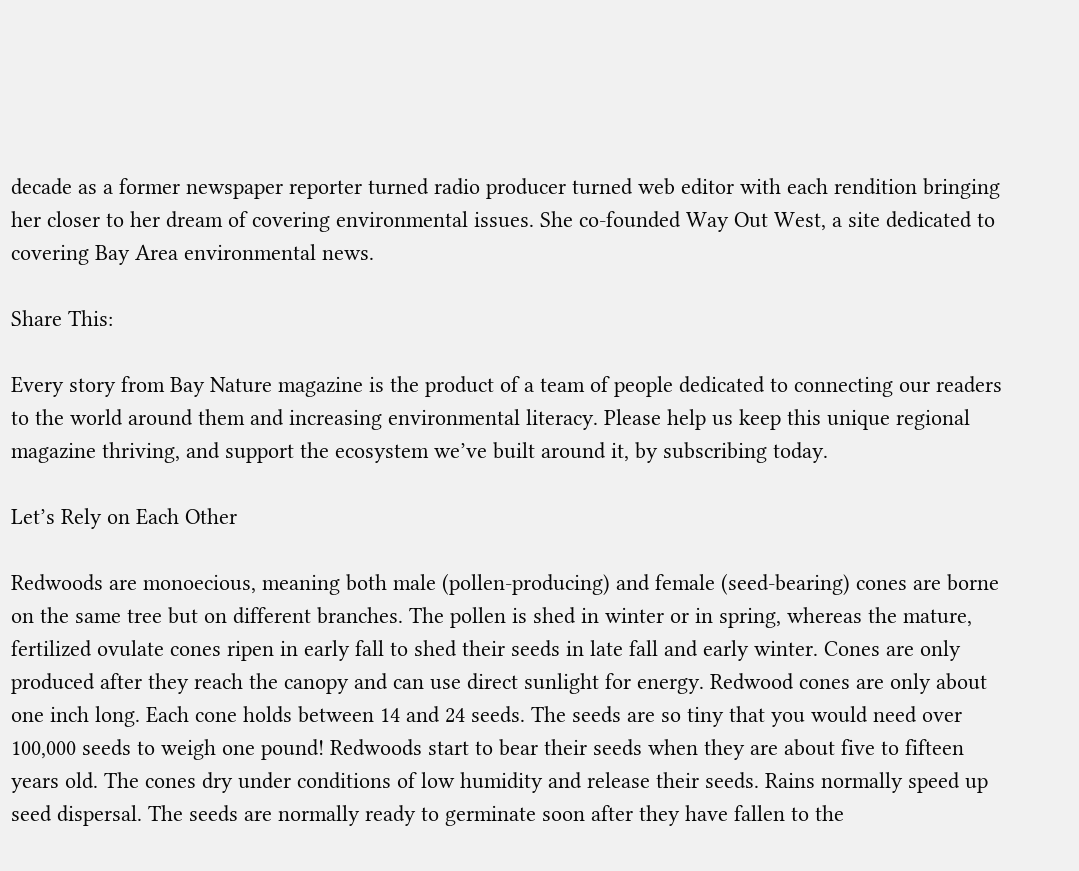decade as a former newspaper reporter turned radio producer turned web editor with each rendition bringing her closer to her dream of covering environmental issues. She co-founded Way Out West, a site dedicated to covering Bay Area environmental news.

Share This:

Every story from Bay Nature magazine is the product of a team of people dedicated to connecting our readers to the world around them and increasing environmental literacy. Please help us keep this unique regional magazine thriving, and support the ecosystem we’ve built around it, by subscribing today.

Let’s Rely on Each Other

Redwoods are monoecious, meaning both male (pollen-producing) and female (seed-bearing) cones are borne on the same tree but on different branches. The pollen is shed in winter or in spring, whereas the mature, fertilized ovulate cones ripen in early fall to shed their seeds in late fall and early winter. Cones are only produced after they reach the canopy and can use direct sunlight for energy. Redwood cones are only about one inch long. Each cone holds between 14 and 24 seeds. The seeds are so tiny that you would need over 100,000 seeds to weigh one pound! Redwoods start to bear their seeds when they are about five to fifteen years old. The cones dry under conditions of low humidity and release their seeds. Rains normally speed up seed dispersal. The seeds are normally ready to germinate soon after they have fallen to the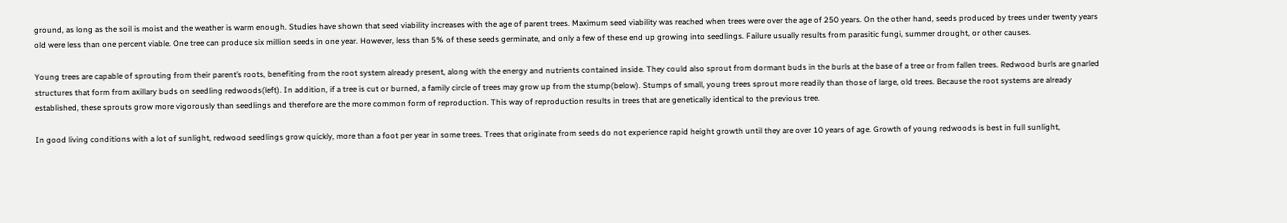ground, as long as the soil is moist and the weather is warm enough. Studies have shown that seed viability increases with the age of parent trees. Maximum seed viability was reached when trees were over the age of 250 years. On the other hand, seeds produced by trees under twenty years old were less than one percent viable. One tree can produce six million seeds in one year. However, less than 5% of these seeds germinate, and only a few of these end up growing into seedlings. Failure usually results from parasitic fungi, summer drought, or other causes.

Young trees are capable of sprouting from their parent’s roots, benefiting from the root system already present, along with the energy and nutrients contained inside. They could also sprout from dormant buds in the burls at the base of a tree or from fallen trees. Redwood burls are gnarled structures that form from axillary buds on seedling redwoods(left). In addition, if a tree is cut or burned, a family circle of trees may grow up from the stump(below). Stumps of small, young trees sprout more readily than those of large, old trees. Because the root systems are already established, these sprouts grow more vigorously than seedlings and therefore are the more common form of reproduction. This way of reproduction results in trees that are genetically identical to the previous tree.

In good living conditions with a lot of sunlight, redwood seedlings grow quickly, more than a foot per year in some trees. Trees that originate from seeds do not experience rapid height growth until they are over 10 years of age. Growth of young redwoods is best in full sunlight,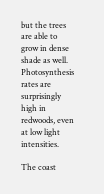but the trees are able to grow in dense shade as well. Photosynthesis rates are surprisingly high in redwoods, even at low light intensities.

The coast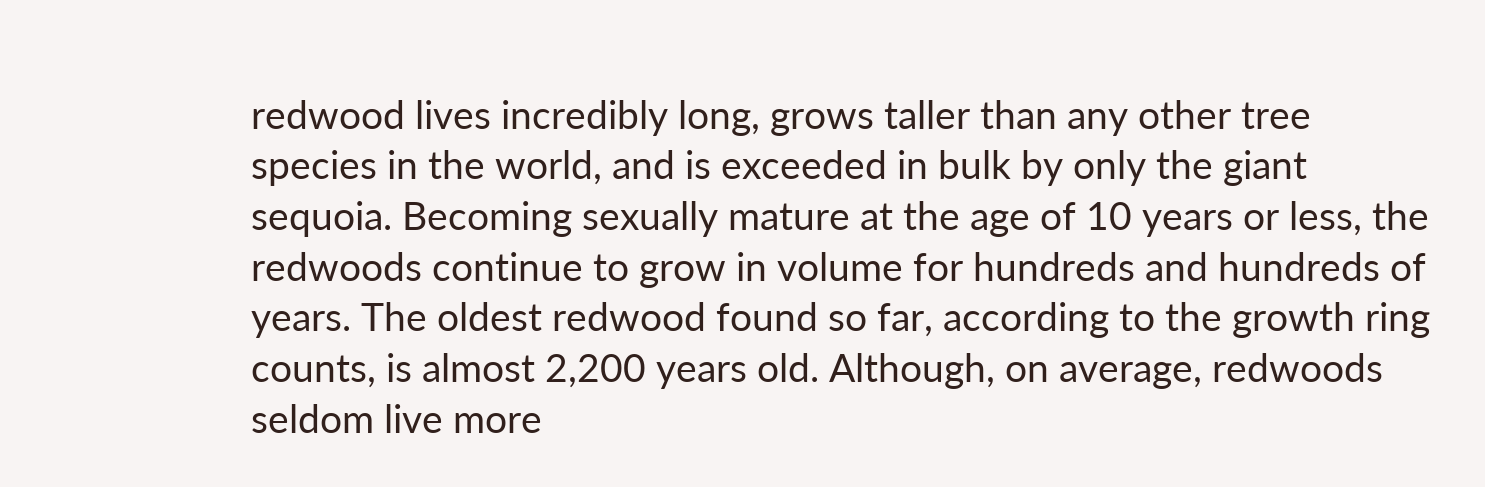redwood lives incredibly long, grows taller than any other tree species in the world, and is exceeded in bulk by only the giant sequoia. Becoming sexually mature at the age of 10 years or less, the redwoods continue to grow in volume for hundreds and hundreds of years. The oldest redwood found so far, according to the growth ring counts, is almost 2,200 years old. Although, on average, redwoods seldom live more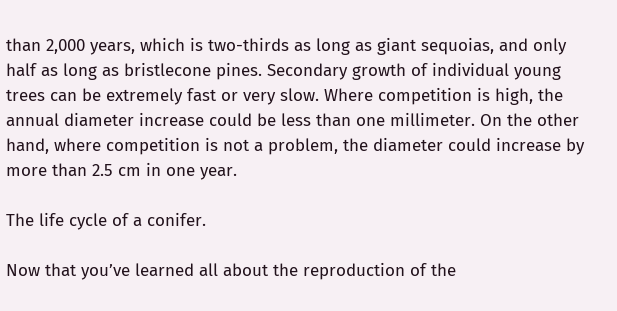than 2,000 years, which is two-thirds as long as giant sequoias, and only half as long as bristlecone pines. Secondary growth of individual young trees can be extremely fast or very slow. Where competition is high, the annual diameter increase could be less than one millimeter. On the other hand, where competition is not a problem, the diameter could increase by more than 2.5 cm in one year.

The life cycle of a conifer.

Now that you’ve learned all about the reproduction of the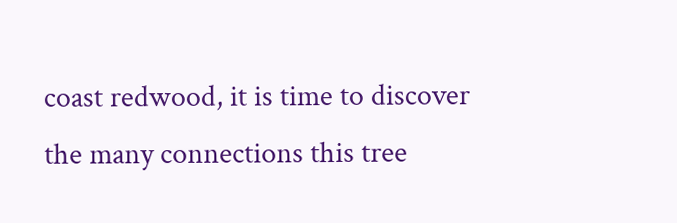coast redwood, it is time to discover the many connections this tree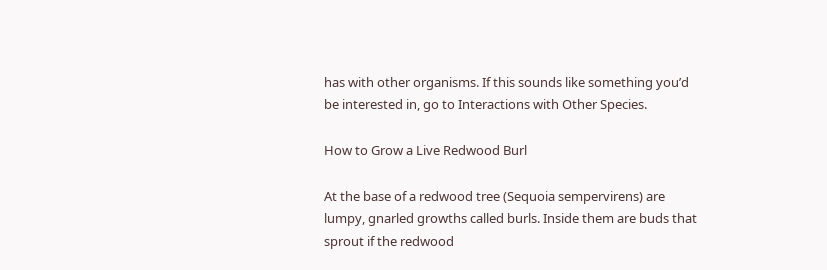has with other organisms. If this sounds like something you’d be interested in, go to Interactions with Other Species.

How to Grow a Live Redwood Burl

At the base of a redwood tree (Sequoia sempervirens) are lumpy, gnarled growths called burls. Inside them are buds that sprout if the redwood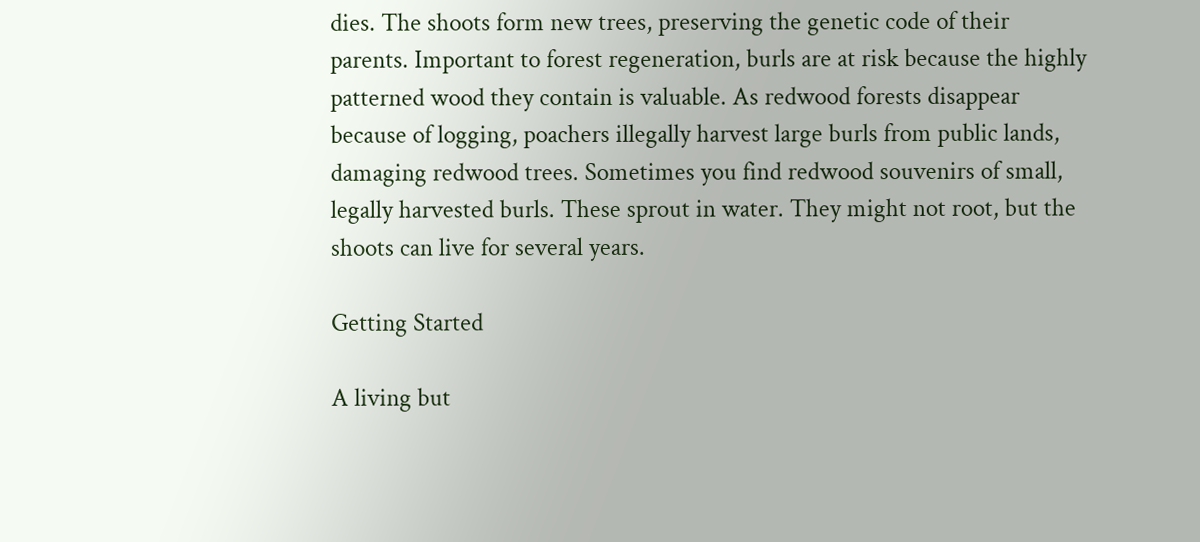dies. The shoots form new trees, preserving the genetic code of their parents. Important to forest regeneration, burls are at risk because the highly patterned wood they contain is valuable. As redwood forests disappear because of logging, poachers illegally harvest large burls from public lands, damaging redwood trees. Sometimes you find redwood souvenirs of small, legally harvested burls. These sprout in water. They might not root, but the shoots can live for several years.

Getting Started

A living but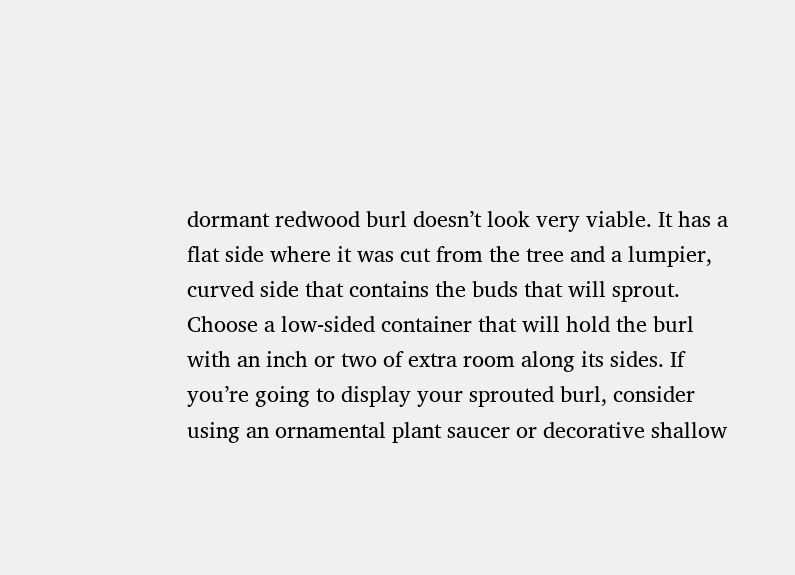dormant redwood burl doesn’t look very viable. It has a flat side where it was cut from the tree and a lumpier, curved side that contains the buds that will sprout. Choose a low-sided container that will hold the burl with an inch or two of extra room along its sides. If you’re going to display your sprouted burl, consider using an ornamental plant saucer or decorative shallow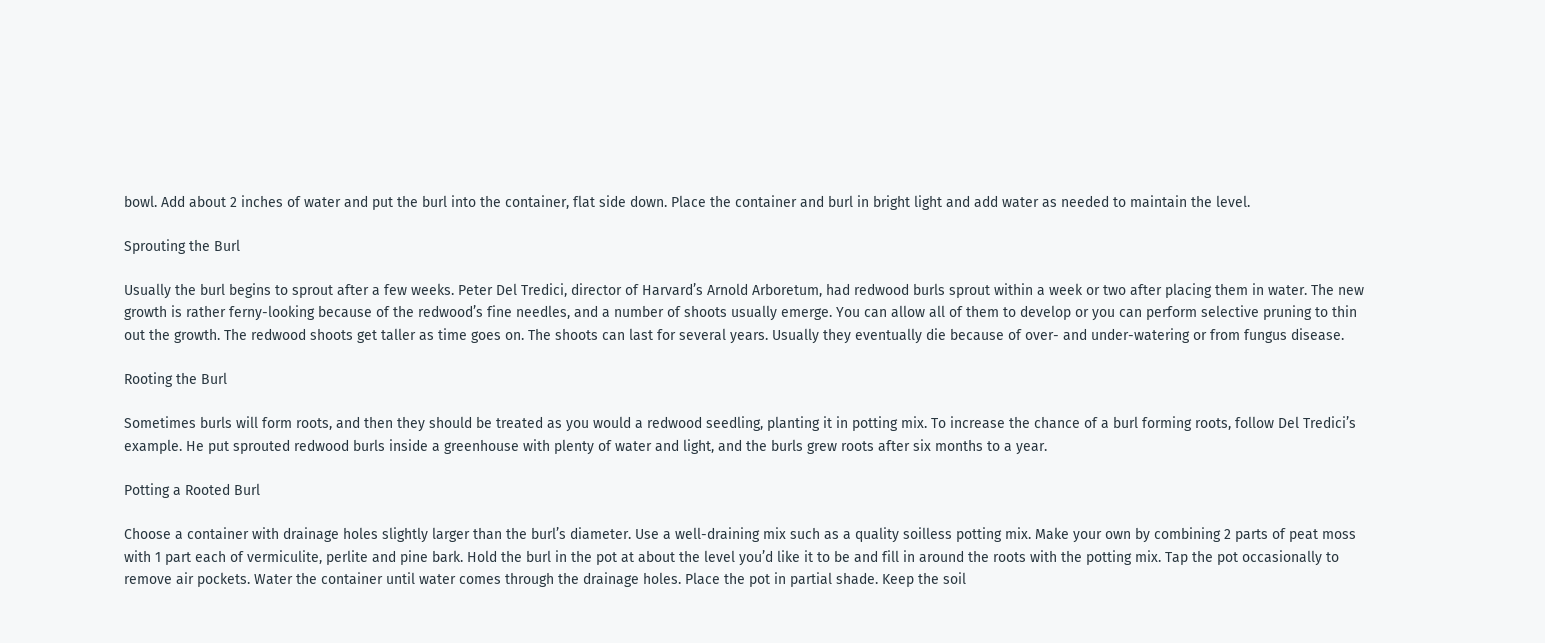bowl. Add about 2 inches of water and put the burl into the container, flat side down. Place the container and burl in bright light and add water as needed to maintain the level.

Sprouting the Burl

Usually the burl begins to sprout after a few weeks. Peter Del Tredici, director of Harvard’s Arnold Arboretum, had redwood burls sprout within a week or two after placing them in water. The new growth is rather ferny-looking because of the redwood’s fine needles, and a number of shoots usually emerge. You can allow all of them to develop or you can perform selective pruning to thin out the growth. The redwood shoots get taller as time goes on. The shoots can last for several years. Usually they eventually die because of over- and under-watering or from fungus disease.

Rooting the Burl

Sometimes burls will form roots, and then they should be treated as you would a redwood seedling, planting it in potting mix. To increase the chance of a burl forming roots, follow Del Tredici’s example. He put sprouted redwood burls inside a greenhouse with plenty of water and light, and the burls grew roots after six months to a year.

Potting a Rooted Burl

Choose a container with drainage holes slightly larger than the burl’s diameter. Use a well-draining mix such as a quality soilless potting mix. Make your own by combining 2 parts of peat moss with 1 part each of vermiculite, perlite and pine bark. Hold the burl in the pot at about the level you’d like it to be and fill in around the roots with the potting mix. Tap the pot occasionally to remove air pockets. Water the container until water comes through the drainage holes. Place the pot in partial shade. Keep the soil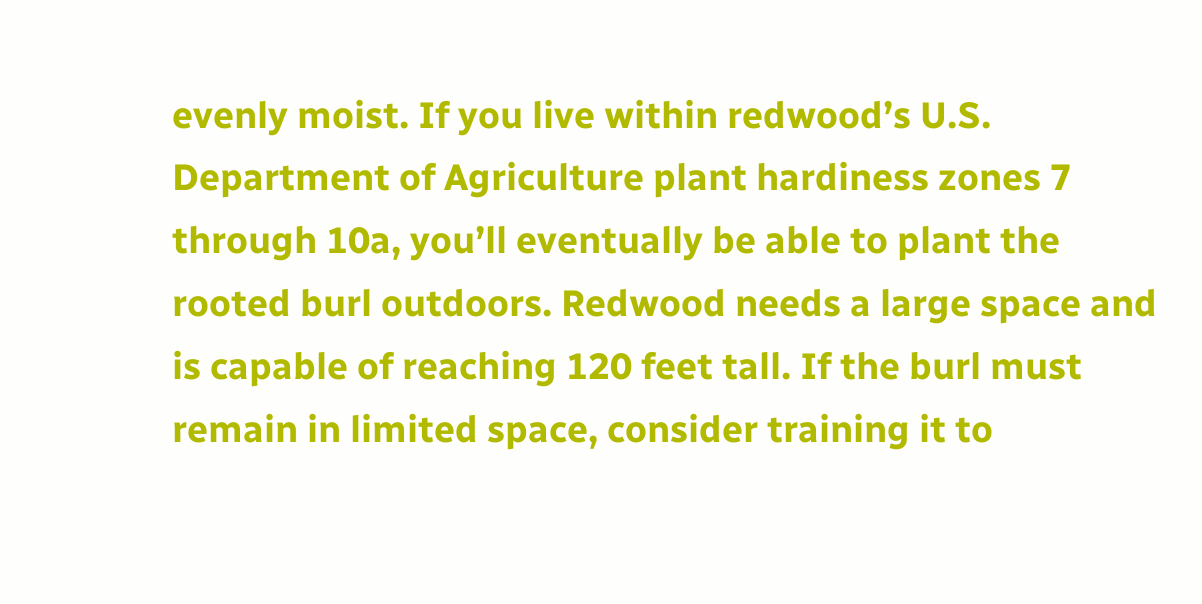evenly moist. If you live within redwood’s U.S. Department of Agriculture plant hardiness zones 7 through 10a, you’ll eventually be able to plant the rooted burl outdoors. Redwood needs a large space and is capable of reaching 120 feet tall. If the burl must remain in limited space, consider training it to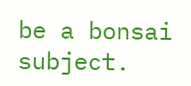be a bonsai subject.